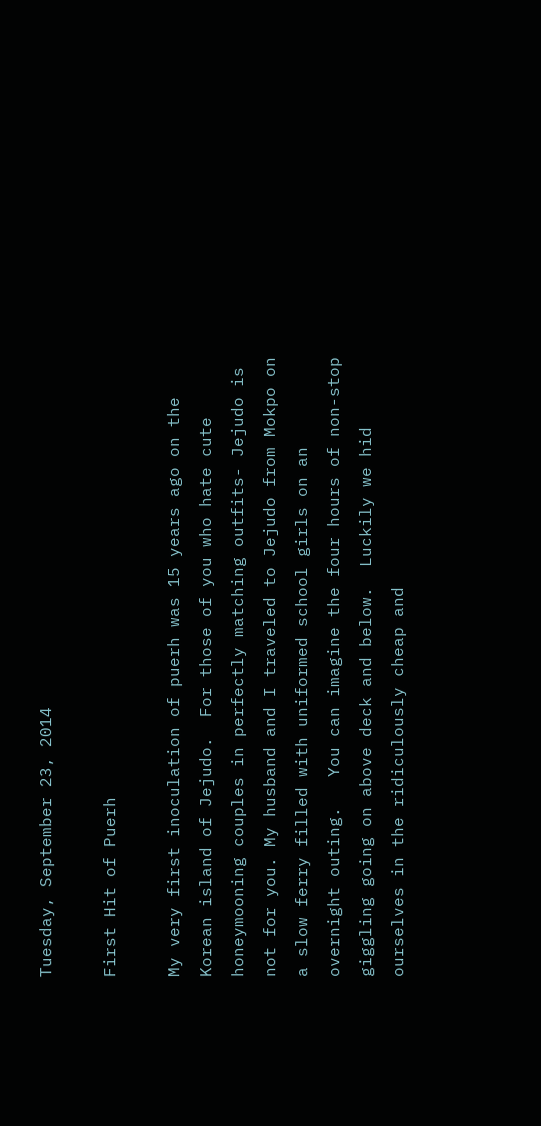Tuesday, September 23, 2014

First Hit of Puerh

My very first inoculation of puerh was 15 years ago on the Korean island of Jejudo.  For those of you who hate cute honeymooning couples in perfectly matching outfits- Jejudo is not for you. My husband and I traveled to Jejudo from Mokpo on a slow ferry filled with uniformed school girls on an overnight outing.   You can imagine the four hours of non-stop giggling going on above deck and below.  Luckily we hid ourselves in the ridiculously cheap and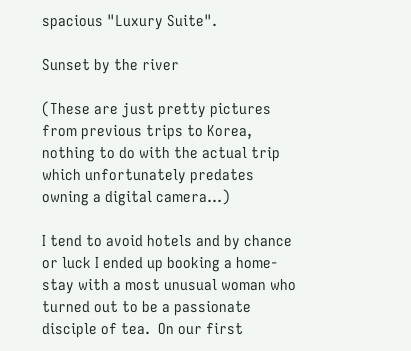spacious "Luxury Suite".

Sunset by the river

(These are just pretty pictures from previous trips to Korea, nothing to do with the actual trip which unfortunately predates owning a digital camera...)

I tend to avoid hotels and by chance or luck I ended up booking a home-stay with a most unusual woman who turned out to be a passionate disciple of tea.  On our first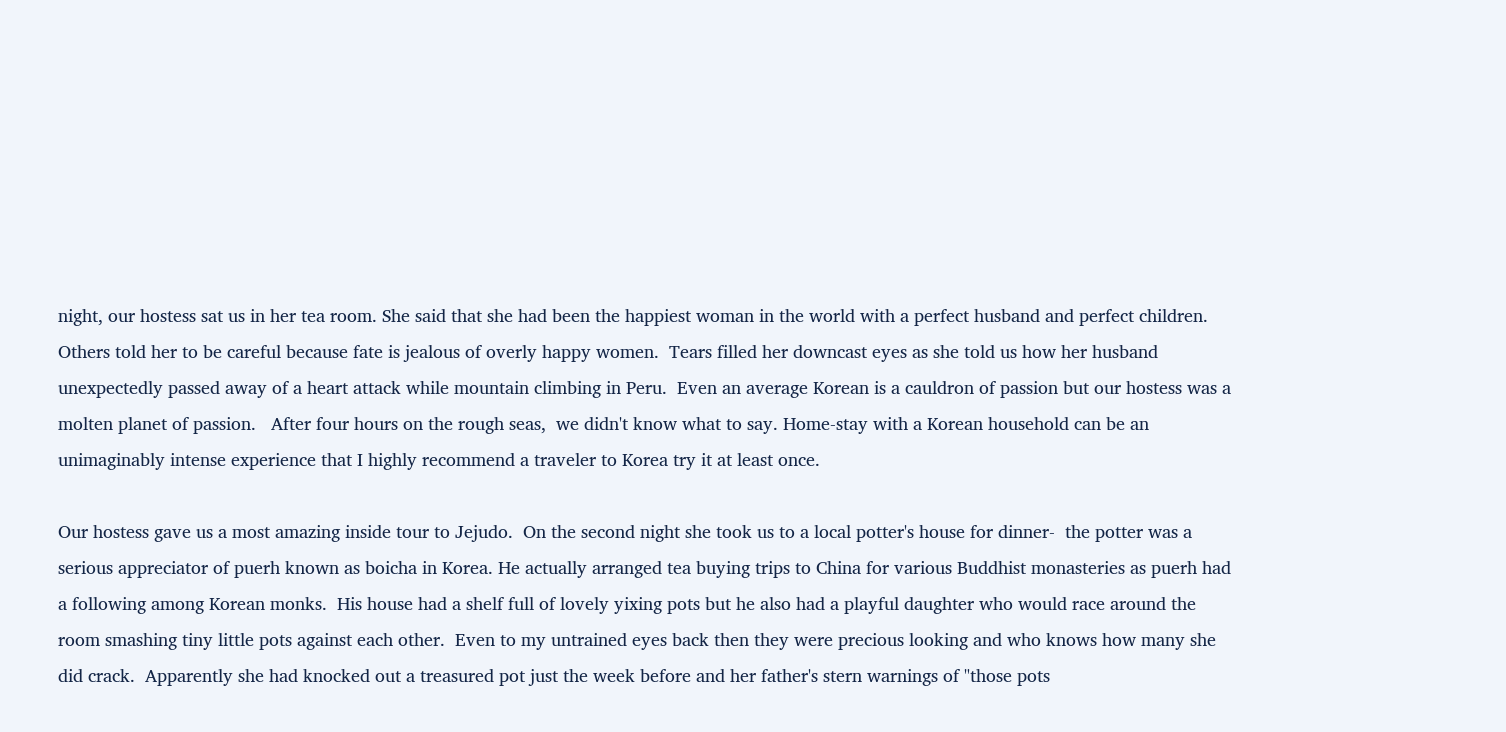night, our hostess sat us in her tea room. She said that she had been the happiest woman in the world with a perfect husband and perfect children.  Others told her to be careful because fate is jealous of overly happy women.  Tears filled her downcast eyes as she told us how her husband unexpectedly passed away of a heart attack while mountain climbing in Peru.  Even an average Korean is a cauldron of passion but our hostess was a molten planet of passion.   After four hours on the rough seas,  we didn't know what to say. Home-stay with a Korean household can be an unimaginably intense experience that I highly recommend a traveler to Korea try it at least once.

Our hostess gave us a most amazing inside tour to Jejudo.  On the second night she took us to a local potter's house for dinner-  the potter was a serious appreciator of puerh known as boicha in Korea. He actually arranged tea buying trips to China for various Buddhist monasteries as puerh had a following among Korean monks.  His house had a shelf full of lovely yixing pots but he also had a playful daughter who would race around the room smashing tiny little pots against each other.  Even to my untrained eyes back then they were precious looking and who knows how many she did crack.  Apparently she had knocked out a treasured pot just the week before and her father's stern warnings of "those pots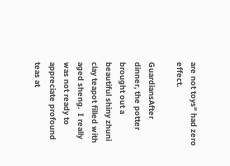are not toys" had zero effect.

GuardiansAfter dinner, the potter brought out a beautiful shiny zhuni clay teapot filled with aged sheng.  I really was not ready to appreciate profound teas at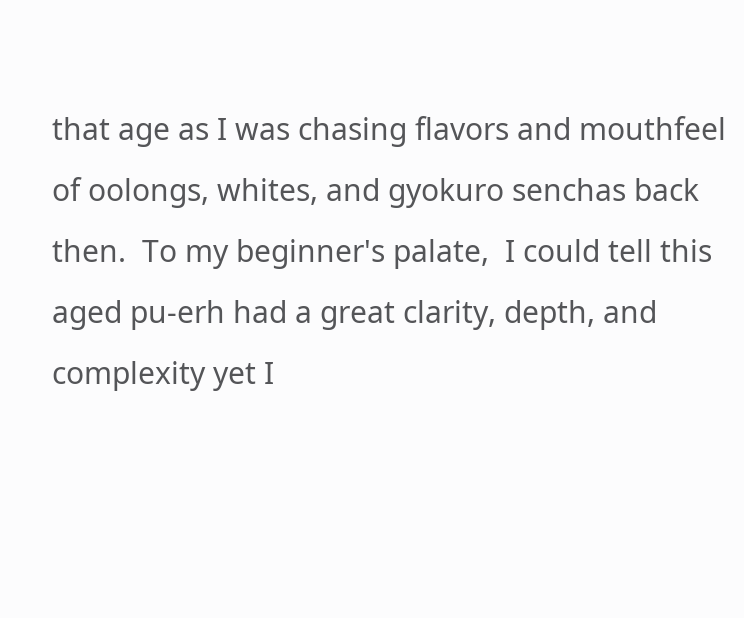that age as I was chasing flavors and mouthfeel of oolongs, whites, and gyokuro senchas back then.  To my beginner's palate,  I could tell this aged pu-erh had a great clarity, depth, and complexity yet I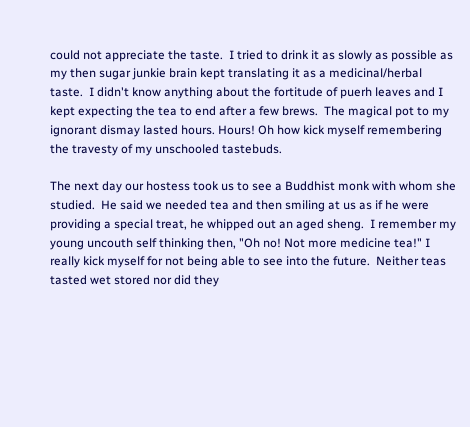could not appreciate the taste.  I tried to drink it as slowly as possible as my then sugar junkie brain kept translating it as a medicinal/herbal taste.  I didn't know anything about the fortitude of puerh leaves and I kept expecting the tea to end after a few brews.  The magical pot to my ignorant dismay lasted hours. Hours! Oh how kick myself remembering the travesty of my unschooled tastebuds.

The next day our hostess took us to see a Buddhist monk with whom she studied.  He said we needed tea and then smiling at us as if he were providing a special treat, he whipped out an aged sheng.  I remember my young uncouth self thinking then, "Oh no! Not more medicine tea!" I really kick myself for not being able to see into the future.  Neither teas tasted wet stored nor did they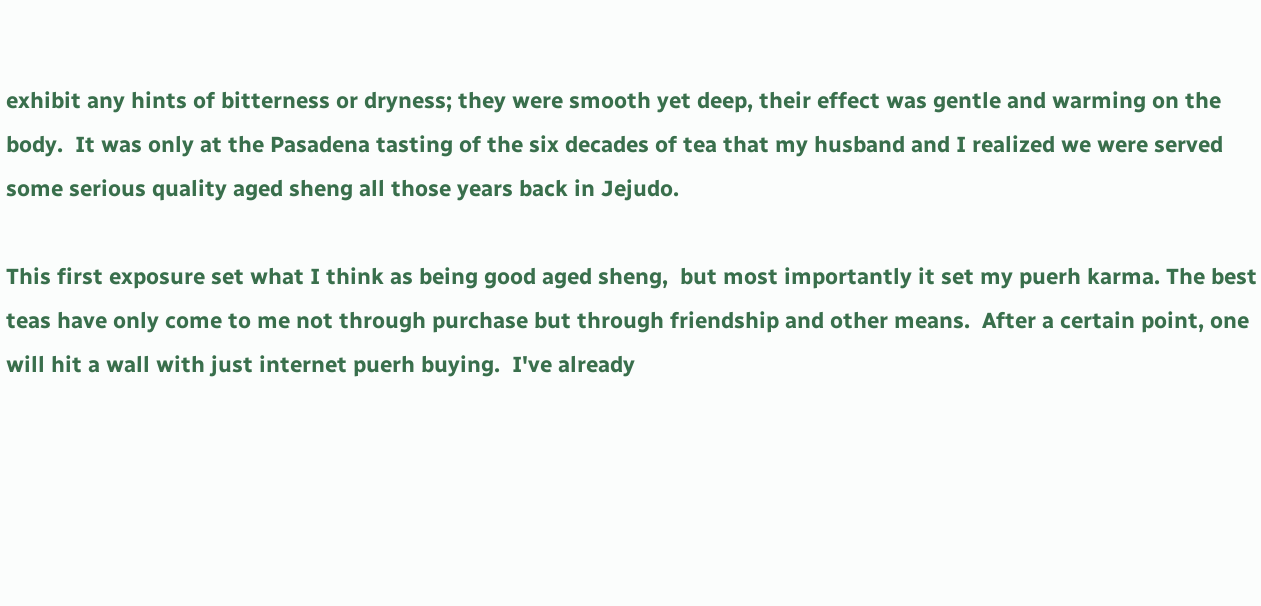exhibit any hints of bitterness or dryness; they were smooth yet deep, their effect was gentle and warming on the body.  It was only at the Pasadena tasting of the six decades of tea that my husband and I realized we were served some serious quality aged sheng all those years back in Jejudo.

This first exposure set what I think as being good aged sheng,  but most importantly it set my puerh karma. The best teas have only come to me not through purchase but through friendship and other means.  After a certain point, one will hit a wall with just internet puerh buying.  I've already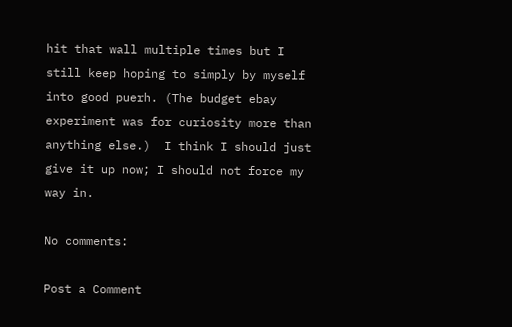hit that wall multiple times but I still keep hoping to simply by myself into good puerh. (The budget ebay experiment was for curiosity more than anything else.)  I think I should just give it up now; I should not force my way in.

No comments:

Post a Comment